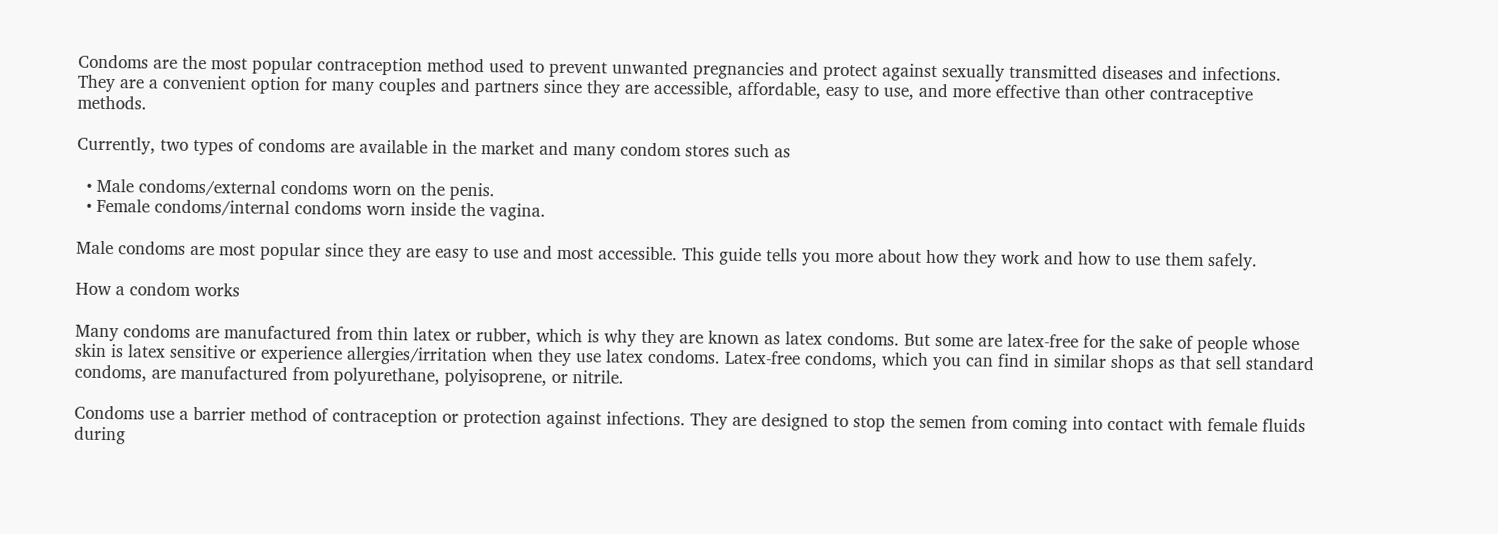Condoms are the most popular contraception method used to prevent unwanted pregnancies and protect against sexually transmitted diseases and infections. They are a convenient option for many couples and partners since they are accessible, affordable, easy to use, and more effective than other contraceptive methods.

Currently, two types of condoms are available in the market and many condom stores such as

  • Male condoms/external condoms worn on the penis.
  • Female condoms/internal condoms worn inside the vagina.

Male condoms are most popular since they are easy to use and most accessible. This guide tells you more about how they work and how to use them safely.

How a condom works

Many condoms are manufactured from thin latex or rubber, which is why they are known as latex condoms. But some are latex-free for the sake of people whose skin is latex sensitive or experience allergies/irritation when they use latex condoms. Latex-free condoms, which you can find in similar shops as that sell standard condoms, are manufactured from polyurethane, polyisoprene, or nitrile.

Condoms use a barrier method of contraception or protection against infections. They are designed to stop the semen from coming into contact with female fluids during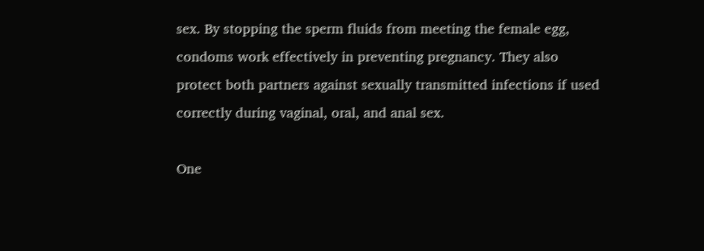sex. By stopping the sperm fluids from meeting the female egg, condoms work effectively in preventing pregnancy. They also protect both partners against sexually transmitted infections if used correctly during vaginal, oral, and anal sex.

One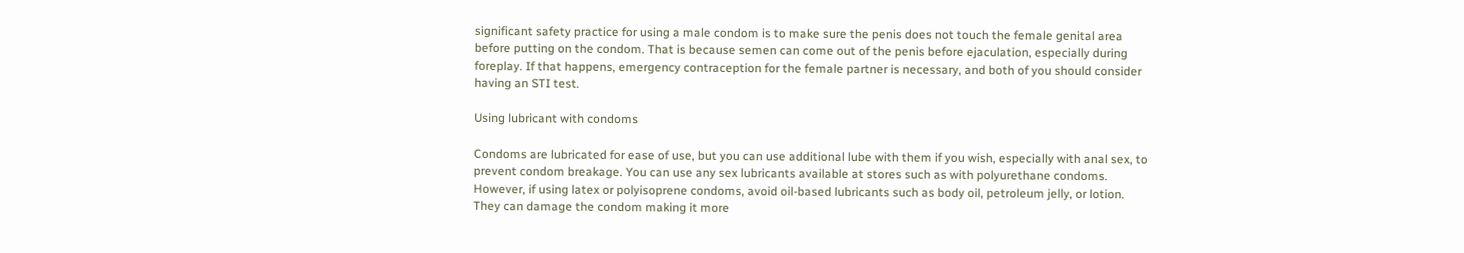significant safety practice for using a male condom is to make sure the penis does not touch the female genital area before putting on the condom. That is because semen can come out of the penis before ejaculation, especially during foreplay. If that happens, emergency contraception for the female partner is necessary, and both of you should consider having an STI test.

Using lubricant with condoms

Condoms are lubricated for ease of use, but you can use additional lube with them if you wish, especially with anal sex, to prevent condom breakage. You can use any sex lubricants available at stores such as with polyurethane condoms. However, if using latex or polyisoprene condoms, avoid oil-based lubricants such as body oil, petroleum jelly, or lotion. They can damage the condom making it more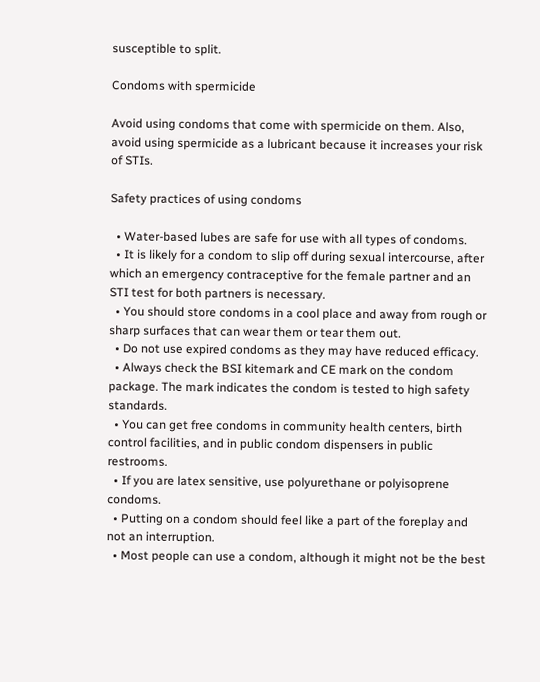susceptible to split.

Condoms with spermicide

Avoid using condoms that come with spermicide on them. Also, avoid using spermicide as a lubricant because it increases your risk of STIs.

Safety practices of using condoms

  • Water-based lubes are safe for use with all types of condoms.
  • It is likely for a condom to slip off during sexual intercourse, after which an emergency contraceptive for the female partner and an STI test for both partners is necessary.
  • You should store condoms in a cool place and away from rough or sharp surfaces that can wear them or tear them out.
  • Do not use expired condoms as they may have reduced efficacy.
  • Always check the BSI kitemark and CE mark on the condom package. The mark indicates the condom is tested to high safety standards.
  • You can get free condoms in community health centers, birth control facilities, and in public condom dispensers in public restrooms.
  • If you are latex sensitive, use polyurethane or polyisoprene condoms.
  • Putting on a condom should feel like a part of the foreplay and not an interruption.
  • Most people can use a condom, although it might not be the best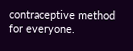contraceptive method for everyone.